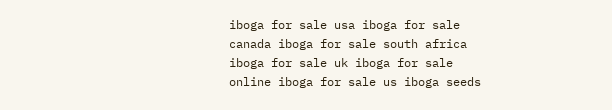iboga for sale usa iboga for sale canada iboga for sale south africa iboga for sale uk iboga for sale online iboga for sale us iboga seeds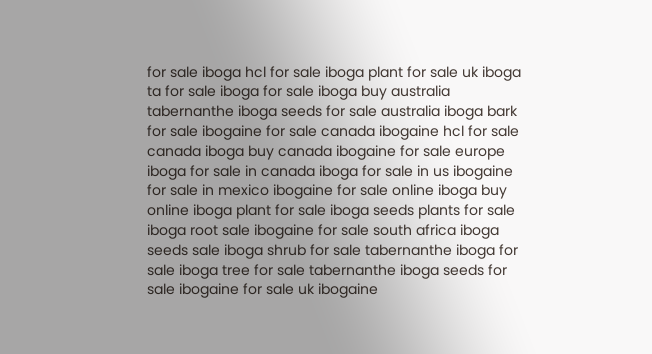for sale iboga hcl for sale iboga plant for sale uk iboga ta for sale iboga for sale iboga buy australia tabernanthe iboga seeds for sale australia iboga bark for sale ibogaine for sale canada ibogaine hcl for sale canada iboga buy canada ibogaine for sale europe iboga for sale in canada iboga for sale in us ibogaine for sale in mexico ibogaine for sale online iboga buy online iboga plant for sale iboga seeds plants for sale iboga root sale ibogaine for sale south africa iboga seeds sale iboga shrub for sale tabernanthe iboga for sale iboga tree for sale tabernanthe iboga seeds for sale ibogaine for sale uk ibogaine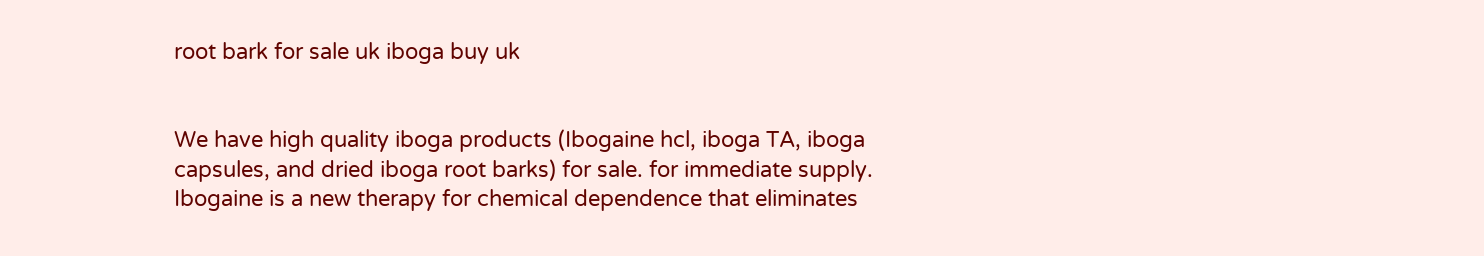root bark for sale uk iboga buy uk


We have high quality iboga products (Ibogaine hcl, iboga TA, iboga capsules, and dried iboga root barks) for sale. for immediate supply. Ibogaine is a new therapy for chemical dependence that eliminates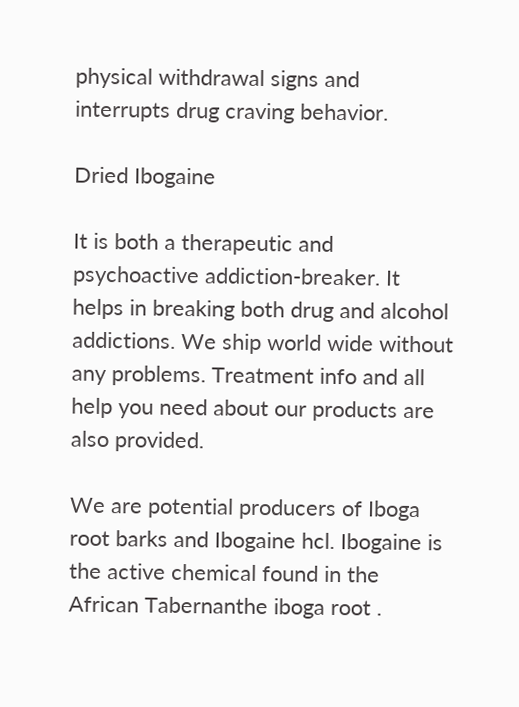physical withdrawal signs and interrupts drug craving behavior.

Dried Ibogaine

It is both a therapeutic and psychoactive addiction-breaker. It helps in breaking both drug and alcohol addictions. We ship world wide without any problems. Treatment info and all help you need about our products are also provided.

We are potential producers of Iboga root barks and Ibogaine hcl. Ibogaine is the active chemical found in the African Tabernanthe iboga root .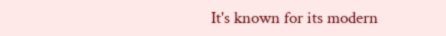It's known for its modern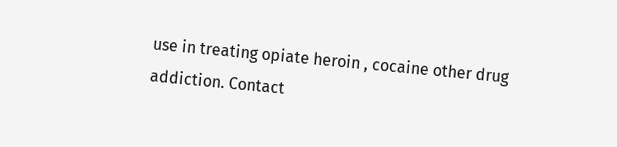use in treating opiate heroin , cocaine other drug addiction. Contact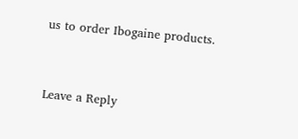us to order Ibogaine products.


Leave a Reply